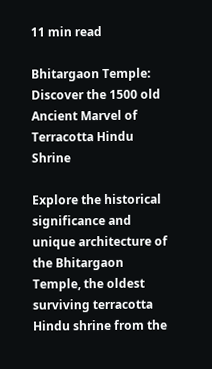11 min read

Bhitargaon Temple: Discover the 1500 old Ancient Marvel of Terracotta Hindu Shrine

Explore the historical significance and unique architecture of the Bhitargaon Temple, the oldest surviving terracotta Hindu shrine from the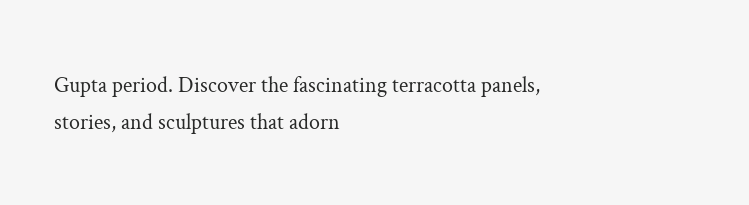Gupta period. Discover the fascinating terracotta panels, stories, and sculptures that adorn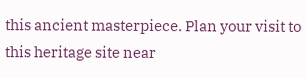this ancient masterpiece. Plan your visit to this heritage site near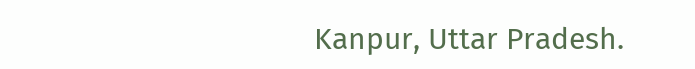Kanpur, Uttar Pradesh.